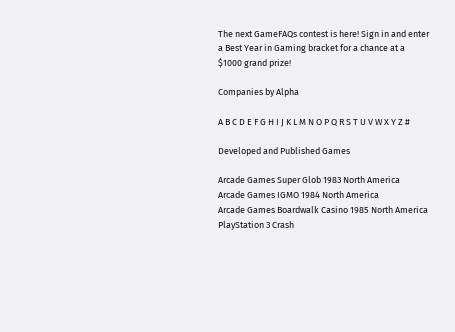The next GameFAQs contest is here! Sign in and enter a Best Year in Gaming bracket for a chance at a $1000 grand prize!

Companies by Alpha

A B C D E F G H I J K L M N O P Q R S T U V W X Y Z #

Developed and Published Games

Arcade Games Super Glob 1983 North America
Arcade Games IGMO 1984 North America
Arcade Games Boardwalk Casino 1985 North America
PlayStation 3 Crash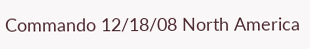Commando 12/18/08 North America